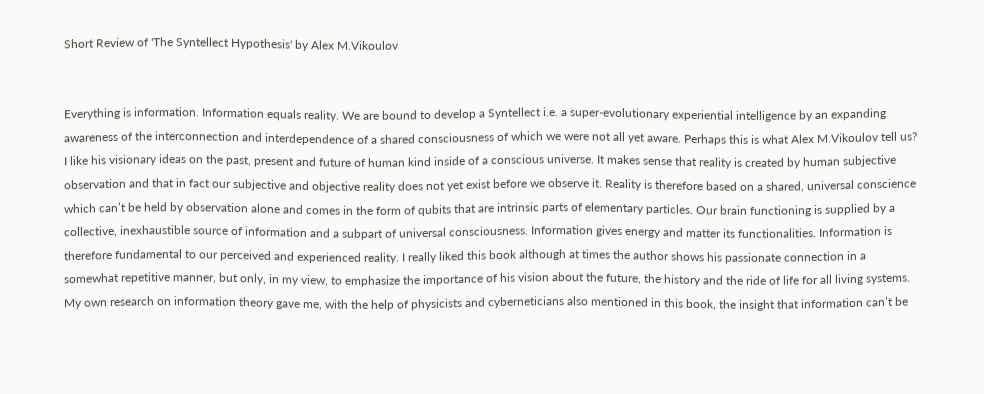Short Review of 'The Syntellect Hypothesis' by Alex M.Vikoulov


Everything is information. Information equals reality. We are bound to develop a Syntellect i.e. a super-evolutionary experiential intelligence by an expanding awareness of the interconnection and interdependence of a shared consciousness of which we were not all yet aware. Perhaps this is what Alex M.Vikoulov tell us? I like his visionary ideas on the past, present and future of human kind inside of a conscious universe. It makes sense that reality is created by human subjective observation and that in fact our subjective and objective reality does not yet exist before we observe it. Reality is therefore based on a shared, universal conscience which can’t be held by observation alone and comes in the form of qubits that are intrinsic parts of elementary particles. Our brain functioning is supplied by a collective, inexhaustible source of information and a subpart of universal consciousness. Information gives energy and matter its functionalities. Information is therefore fundamental to our perceived and experienced reality. I really liked this book although at times the author shows his passionate connection in a somewhat repetitive manner, but only, in my view, to emphasize the importance of his vision about the future, the history and the ride of life for all living systems. My own research on information theory gave me, with the help of physicists and cyberneticians also mentioned in this book, the insight that information can’t be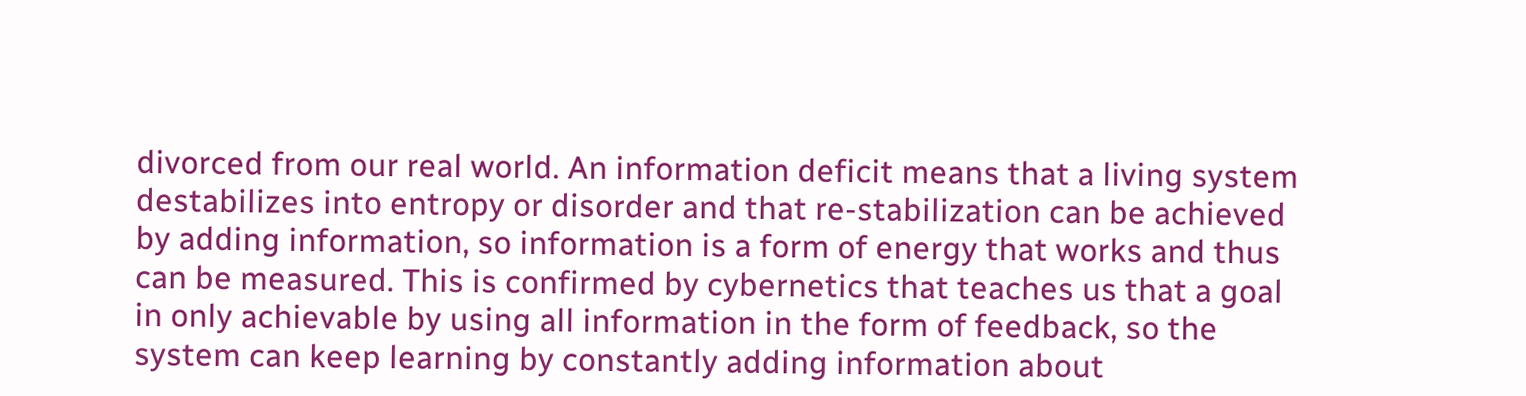divorced from our real world. An information deficit means that a living system destabilizes into entropy or disorder and that re-stabilization can be achieved by adding information, so information is a form of energy that works and thus can be measured. This is confirmed by cybernetics that teaches us that a goal in only achievable by using all information in the form of feedback, so the system can keep learning by constantly adding information about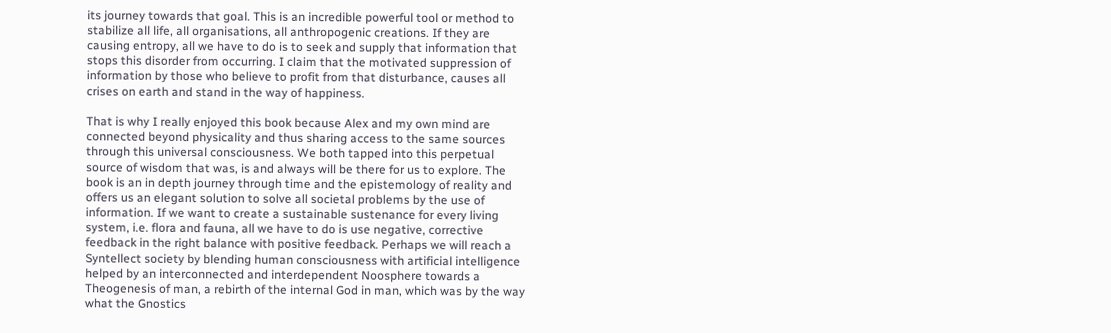its journey towards that goal. This is an incredible powerful tool or method to stabilize all life, all organisations, all anthropogenic creations. If they are causing entropy, all we have to do is to seek and supply that information that stops this disorder from occurring. I claim that the motivated suppression of information by those who believe to profit from that disturbance, causes all crises on earth and stand in the way of happiness.

That is why I really enjoyed this book because Alex and my own mind are connected beyond physicality and thus sharing access to the same sources through this universal consciousness. We both tapped into this perpetual source of wisdom that was, is and always will be there for us to explore. The book is an in depth journey through time and the epistemology of reality and offers us an elegant solution to solve all societal problems by the use of information. If we want to create a sustainable sustenance for every living system, i.e. flora and fauna, all we have to do is use negative, corrective feedback in the right balance with positive feedback. Perhaps we will reach a Syntellect society by blending human consciousness with artificial intelligence helped by an interconnected and interdependent Noosphere towards a Theogenesis of man, a rebirth of the internal God in man, which was by the way what the Gnostics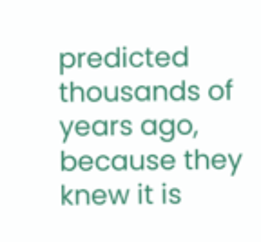predicted thousands of years ago, because they knew it is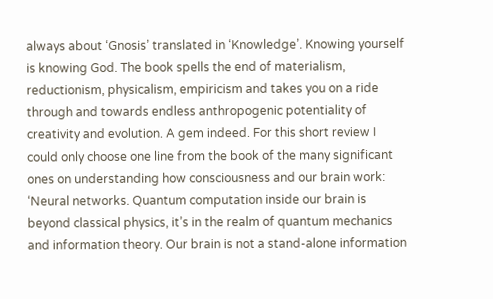always about ‘Gnosis’ translated in ‘Knowledge’. Knowing yourself is knowing God. The book spells the end of materialism, reductionism, physicalism, empiricism and takes you on a ride through and towards endless anthropogenic potentiality of creativity and evolution. A gem indeed. For this short review I could only choose one line from the book of the many significant ones on understanding how consciousness and our brain work: ‘Neural networks. Quantum computation inside our brain is beyond classical physics, it’s in the realm of quantum mechanics and information theory. Our brain is not a stand-alone information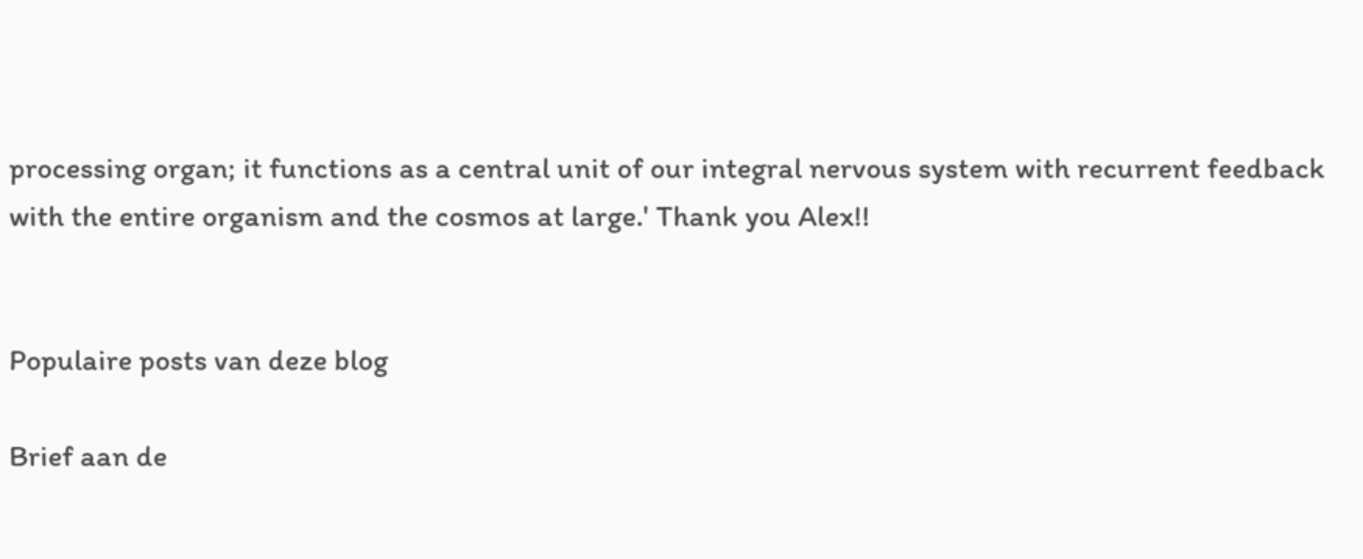processing organ; it functions as a central unit of our integral nervous system with recurrent feedback with the entire organism and the cosmos at large.' Thank you Alex!!


Populaire posts van deze blog

Brief aan de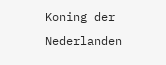Koning der Nederlanden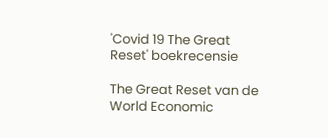'Covid 19 The Great Reset' boekrecensie

The Great Reset van de World Economic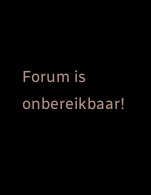Forum is onbereikbaar!